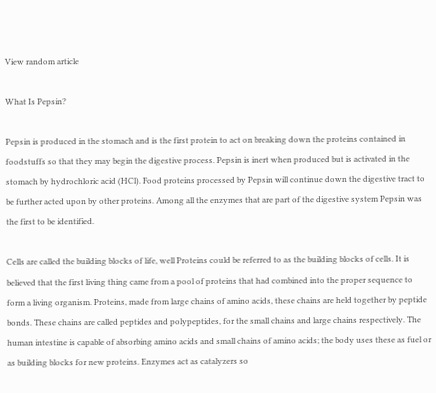View random article

What Is Pepsin?

Pepsin is produced in the stomach and is the first protein to act on breaking down the proteins contained in foodstuffs so that they may begin the digestive process. Pepsin is inert when produced but is activated in the stomach by hydrochloric acid (HCl). Food proteins processed by Pepsin will continue down the digestive tract to be further acted upon by other proteins. Among all the enzymes that are part of the digestive system Pepsin was the first to be identified.

Cells are called the building blocks of life, well Proteins could be referred to as the building blocks of cells. It is believed that the first living thing came from a pool of proteins that had combined into the proper sequence to form a living organism. Proteins, made from large chains of amino acids, these chains are held together by peptide bonds. These chains are called peptides and polypeptides, for the small chains and large chains respectively. The human intestine is capable of absorbing amino acids and small chains of amino acids; the body uses these as fuel or as building blocks for new proteins. Enzymes act as catalyzers so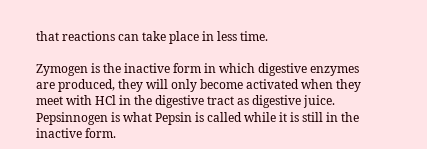that reactions can take place in less time.

Zymogen is the inactive form in which digestive enzymes are produced, they will only become activated when they meet with HCl in the digestive tract as digestive juice. Pepsinnogen is what Pepsin is called while it is still in the inactive form.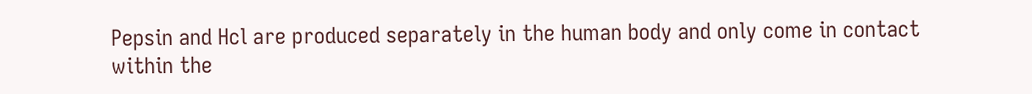Pepsin and Hcl are produced separately in the human body and only come in contact within the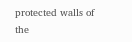protected walls of the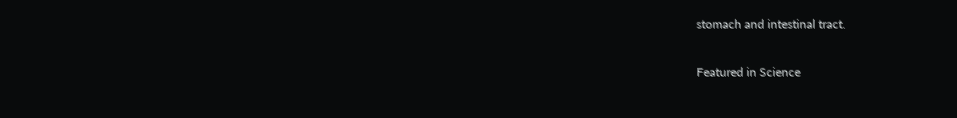stomach and intestinal tract.

Featured in Science